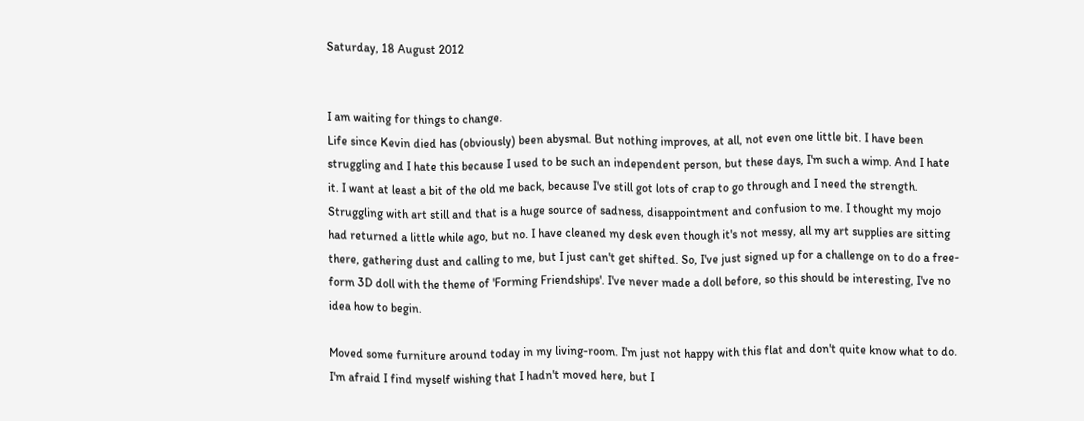Saturday, 18 August 2012


I am waiting for things to change.
Life since Kevin died has (obviously) been abysmal. But nothing improves, at all, not even one little bit. I have been struggling and I hate this because I used to be such an independent person, but these days, I'm such a wimp. And I hate it. I want at least a bit of the old me back, because I've still got lots of crap to go through and I need the strength.
Struggling with art still and that is a huge source of sadness, disappointment and confusion to me. I thought my mojo had returned a little while ago, but no. I have cleaned my desk even though it's not messy, all my art supplies are sitting there, gathering dust and calling to me, but I just can't get shifted. So, I've just signed up for a challenge on to do a free-form 3D doll with the theme of 'Forming Friendships'. I've never made a doll before, so this should be interesting, I've no idea how to begin.

Moved some furniture around today in my living-room. I'm just not happy with this flat and don't quite know what to do. I'm afraid I find myself wishing that I hadn't moved here, but I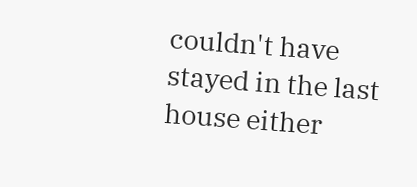couldn't have stayed in the last house either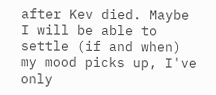after Kev died. Maybe I will be able to settle (if and when) my mood picks up, I've only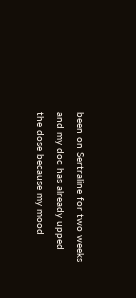been on Sertraline for two weeks and my doc has already upped the dose because my mood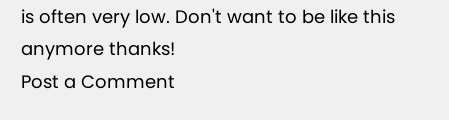is often very low. Don't want to be like this anymore thanks!
Post a Comment